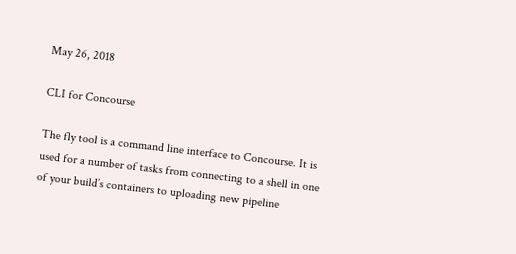May 26, 2018

CLI for Concourse

The fly tool is a command line interface to Concourse. It is used for a number of tasks from connecting to a shell in one of your build’s containers to uploading new pipeline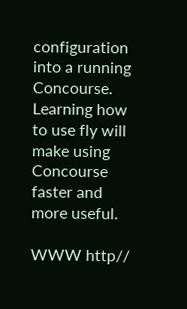configuration into a running Concourse. Learning how to use fly will make using Concourse faster and more useful.

WWW http//